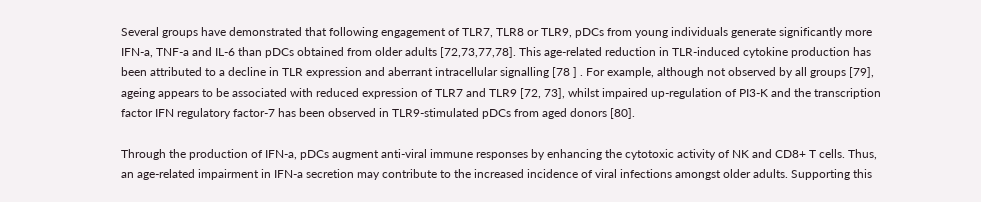Several groups have demonstrated that following engagement of TLR7, TLR8 or TLR9, pDCs from young individuals generate significantly more IFN-a, TNF-a and IL-6 than pDCs obtained from older adults [72,73,77,78]. This age-related reduction in TLR-induced cytokine production has been attributed to a decline in TLR expression and aberrant intracellular signalling [78 ] . For example, although not observed by all groups [79], ageing appears to be associated with reduced expression of TLR7 and TLR9 [72, 73], whilst impaired up-regulation of PI3-K and the transcription factor IFN regulatory factor-7 has been observed in TLR9-stimulated pDCs from aged donors [80].

Through the production of IFN-a, pDCs augment anti-viral immune responses by enhancing the cytotoxic activity of NK and CD8+ T cells. Thus, an age-related impairment in IFN-a secretion may contribute to the increased incidence of viral infections amongst older adults. Supporting this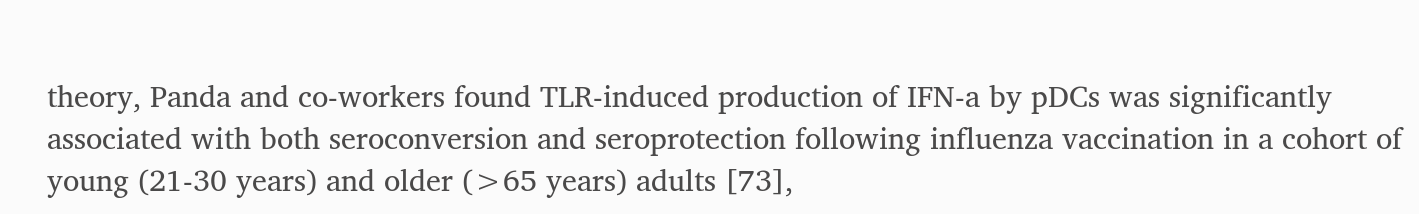theory, Panda and co-workers found TLR-induced production of IFN-a by pDCs was significantly associated with both seroconversion and seroprotection following influenza vaccination in a cohort of young (21-30 years) and older (>65 years) adults [73],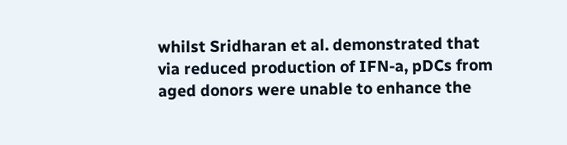whilst Sridharan et al. demonstrated that via reduced production of IFN-a, pDCs from aged donors were unable to enhance the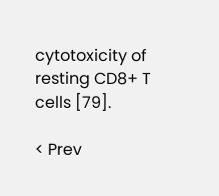cytotoxicity of resting CD8+ T cells [79].

< Prev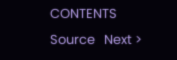CONTENTS   Source   Next >